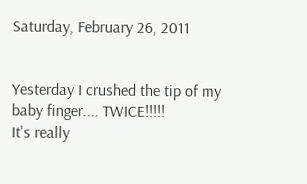Saturday, February 26, 2011


Yesterday I crushed the tip of my baby finger.... TWICE!!!!!
It's really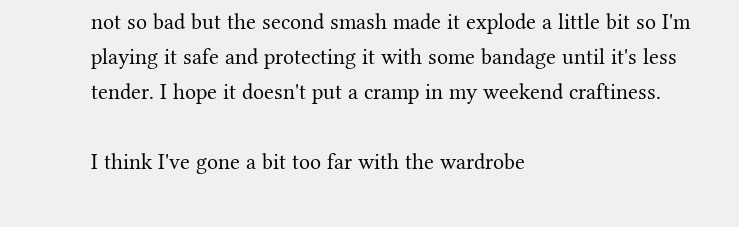not so bad but the second smash made it explode a little bit so I'm playing it safe and protecting it with some bandage until it's less tender. I hope it doesn't put a cramp in my weekend craftiness.

I think I've gone a bit too far with the wardrobe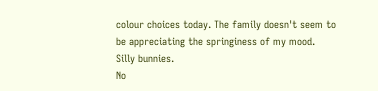colour choices today. The family doesn't seem to be appreciating the springiness of my mood.
Silly bunnies.
No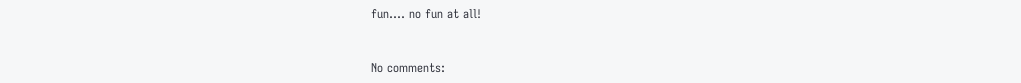fun.... no fun at all!


No comments: